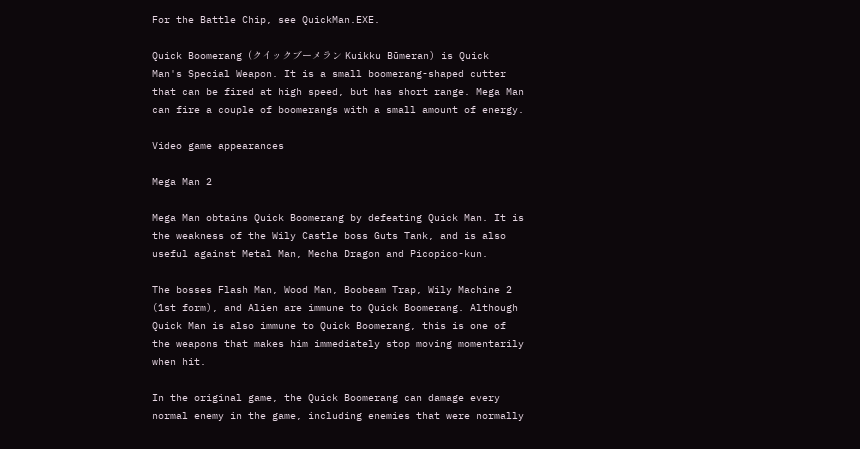For the Battle Chip, see QuickMan.EXE.

Quick Boomerang (クイックブーメラン Kuikku Būmeran) is Quick Man's Special Weapon. It is a small boomerang-shaped cutter that can be fired at high speed, but has short range. Mega Man can fire a couple of boomerangs with a small amount of energy.

Video game appearances

Mega Man 2

Mega Man obtains Quick Boomerang by defeating Quick Man. It is the weakness of the Wily Castle boss Guts Tank, and is also useful against Metal Man, Mecha Dragon and Picopico-kun.

The bosses Flash Man, Wood Man, Boobeam Trap, Wily Machine 2 (1st form), and Alien are immune to Quick Boomerang. Although Quick Man is also immune to Quick Boomerang, this is one of the weapons that makes him immediately stop moving momentarily when hit.

In the original game, the Quick Boomerang can damage every normal enemy in the game, including enemies that were normally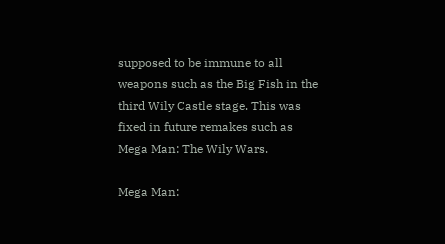supposed to be immune to all weapons such as the Big Fish in the third Wily Castle stage. This was fixed in future remakes such as Mega Man: The Wily Wars.

Mega Man: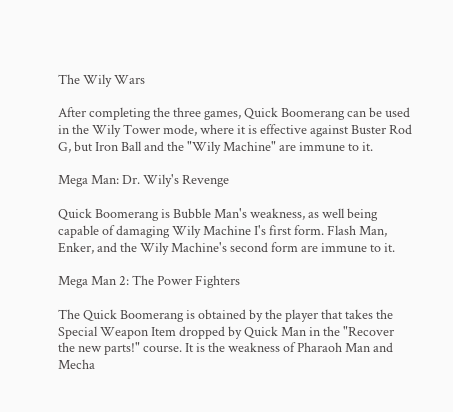The Wily Wars

After completing the three games, Quick Boomerang can be used in the Wily Tower mode, where it is effective against Buster Rod G, but Iron Ball and the "Wily Machine" are immune to it.

Mega Man: Dr. Wily's Revenge

Quick Boomerang is Bubble Man's weakness, as well being capable of damaging Wily Machine I's first form. Flash Man, Enker, and the Wily Machine's second form are immune to it.

Mega Man 2: The Power Fighters

The Quick Boomerang is obtained by the player that takes the Special Weapon Item dropped by Quick Man in the "Recover the new parts!" course. It is the weakness of Pharaoh Man and Mecha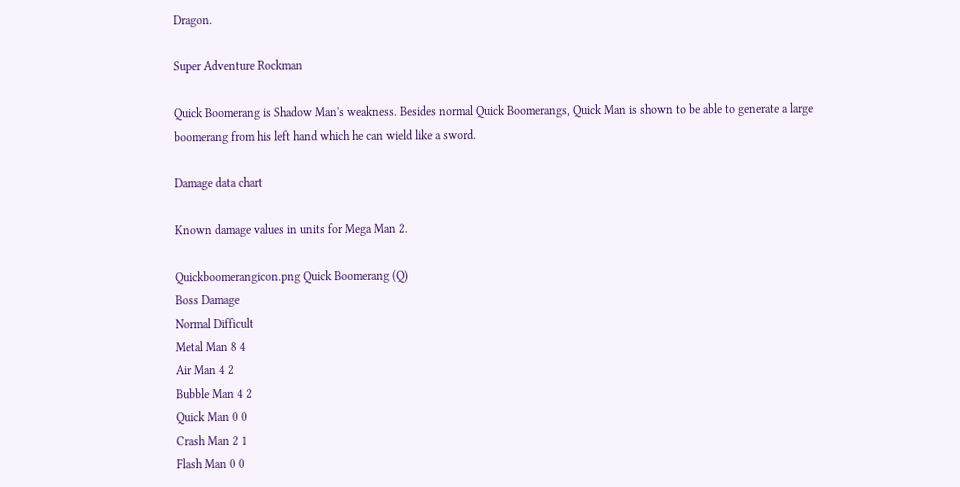Dragon.

Super Adventure Rockman

Quick Boomerang is Shadow Man's weakness. Besides normal Quick Boomerangs, Quick Man is shown to be able to generate a large boomerang from his left hand which he can wield like a sword.

Damage data chart

Known damage values in units for Mega Man 2.

Quickboomerangicon.png Quick Boomerang (Q)
Boss Damage
Normal Difficult
Metal Man 8 4
Air Man 4 2
Bubble Man 4 2
Quick Man 0 0
Crash Man 2 1
Flash Man 0 0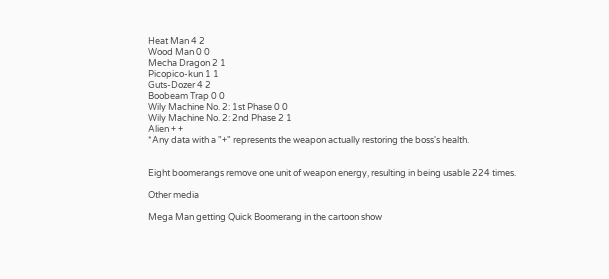Heat Man 4 2
Wood Man 0 0
Mecha Dragon 2 1
Picopico-kun 1 1
Guts-Dozer 4 2
Boobeam Trap 0 0
Wily Machine No. 2: 1st Phase 0 0
Wily Machine No. 2: 2nd Phase 2 1
Alien + +
*Any data with a "+" represents the weapon actually restoring the boss's health.


Eight boomerangs remove one unit of weapon energy, resulting in being usable 224 times.

Other media

Mega Man getting Quick Boomerang in the cartoon show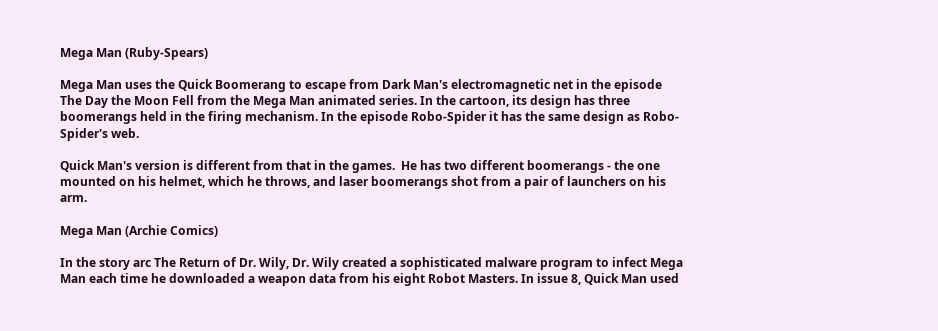Mega Man (Ruby-Spears)

Mega Man uses the Quick Boomerang to escape from Dark Man's electromagnetic net in the episode The Day the Moon Fell from the Mega Man animated series. In the cartoon, its design has three boomerangs held in the firing mechanism. In the episode Robo-Spider it has the same design as Robo-Spider's web.

Quick Man's version is different from that in the games.  He has two different boomerangs - the one mounted on his helmet, which he throws, and laser boomerangs shot from a pair of launchers on his arm.

Mega Man (Archie Comics)

In the story arc The Return of Dr. Wily, Dr. Wily created a sophisticated malware program to infect Mega Man each time he downloaded a weapon data from his eight Robot Masters. In issue 8, Quick Man used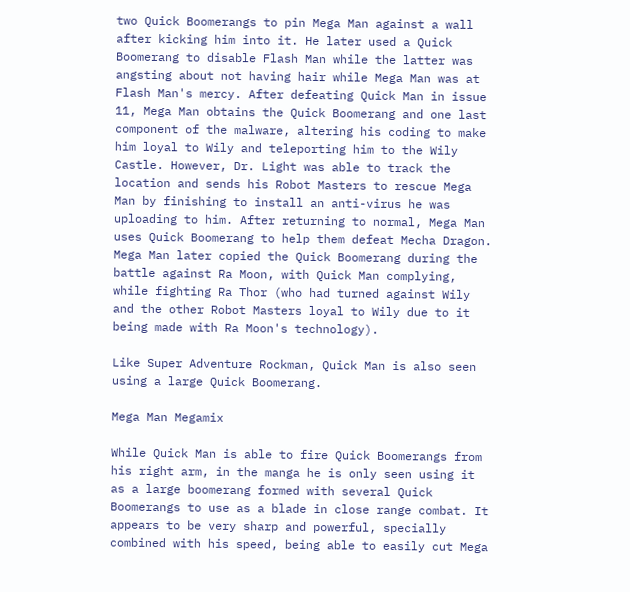two Quick Boomerangs to pin Mega Man against a wall after kicking him into it. He later used a Quick Boomerang to disable Flash Man while the latter was angsting about not having hair while Mega Man was at Flash Man's mercy. After defeating Quick Man in issue 11, Mega Man obtains the Quick Boomerang and one last component of the malware, altering his coding to make him loyal to Wily and teleporting him to the Wily Castle. However, Dr. Light was able to track the location and sends his Robot Masters to rescue Mega Man by finishing to install an anti-virus he was uploading to him. After returning to normal, Mega Man uses Quick Boomerang to help them defeat Mecha Dragon. Mega Man later copied the Quick Boomerang during the battle against Ra Moon, with Quick Man complying, while fighting Ra Thor (who had turned against Wily and the other Robot Masters loyal to Wily due to it being made with Ra Moon's technology).

Like Super Adventure Rockman, Quick Man is also seen using a large Quick Boomerang.

Mega Man Megamix

While Quick Man is able to fire Quick Boomerangs from his right arm, in the manga he is only seen using it as a large boomerang formed with several Quick Boomerangs to use as a blade in close range combat. It appears to be very sharp and powerful, specially combined with his speed, being able to easily cut Mega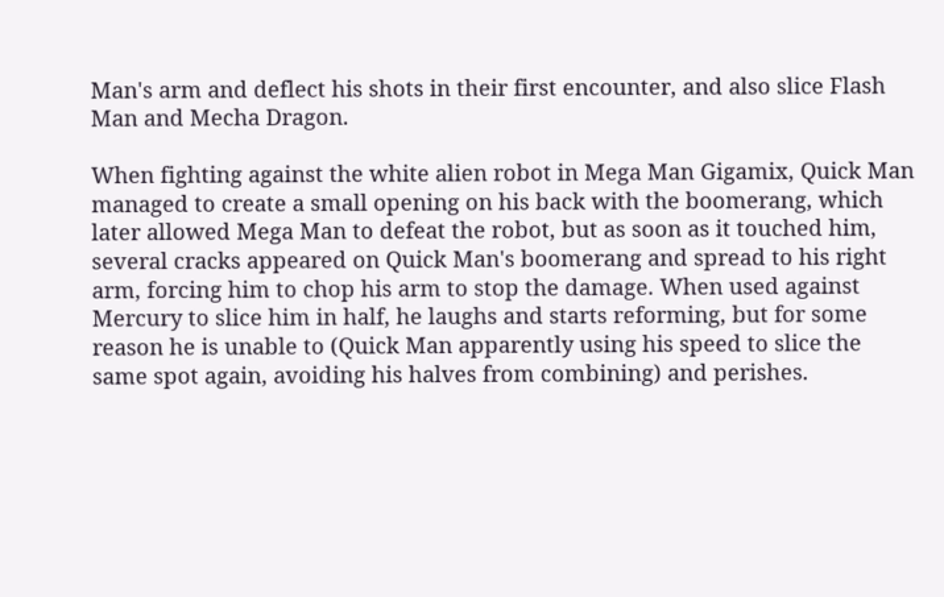Man's arm and deflect his shots in their first encounter, and also slice Flash Man and Mecha Dragon.

When fighting against the white alien robot in Mega Man Gigamix, Quick Man managed to create a small opening on his back with the boomerang, which later allowed Mega Man to defeat the robot, but as soon as it touched him, several cracks appeared on Quick Man's boomerang and spread to his right arm, forcing him to chop his arm to stop the damage. When used against Mercury to slice him in half, he laughs and starts reforming, but for some reason he is unable to (Quick Man apparently using his speed to slice the same spot again, avoiding his halves from combining) and perishes.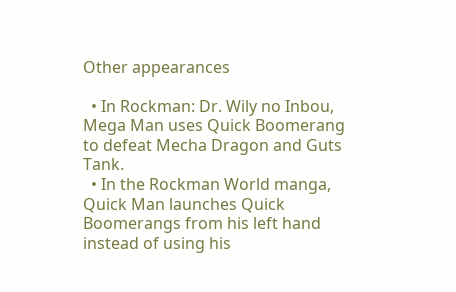Other appearances

  • In Rockman: Dr. Wily no Inbou, Mega Man uses Quick Boomerang to defeat Mecha Dragon and Guts Tank.
  • In the Rockman World manga, Quick Man launches Quick Boomerangs from his left hand instead of using his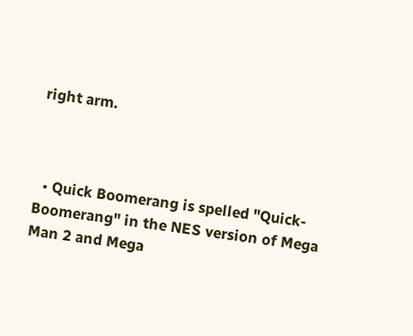right arm.



  • Quick Boomerang is spelled "Quick-Boomerang" in the NES version of Mega Man 2 and Mega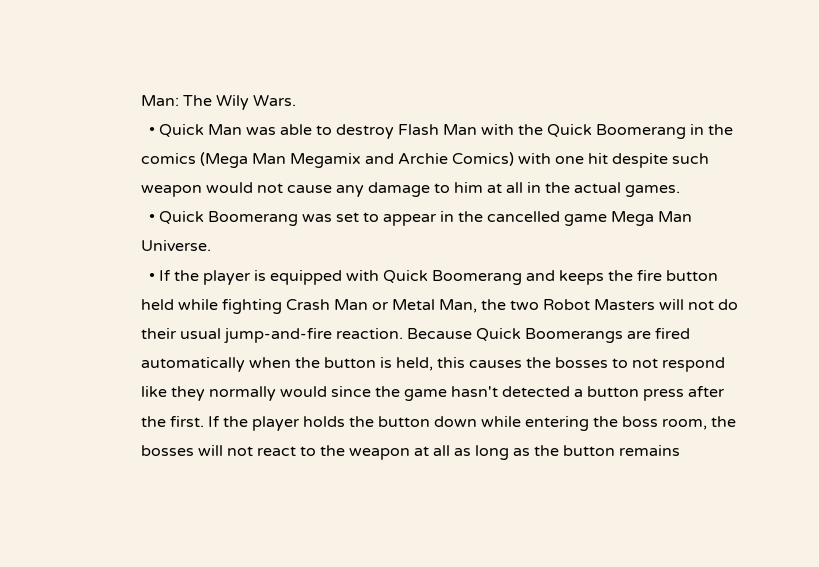Man: The Wily Wars.
  • Quick Man was able to destroy Flash Man with the Quick Boomerang in the comics (Mega Man Megamix and Archie Comics) with one hit despite such weapon would not cause any damage to him at all in the actual games.
  • Quick Boomerang was set to appear in the cancelled game Mega Man Universe.
  • If the player is equipped with Quick Boomerang and keeps the fire button held while fighting Crash Man or Metal Man, the two Robot Masters will not do their usual jump-and-fire reaction. Because Quick Boomerangs are fired automatically when the button is held, this causes the bosses to not respond like they normally would since the game hasn't detected a button press after the first. If the player holds the button down while entering the boss room, the bosses will not react to the weapon at all as long as the button remains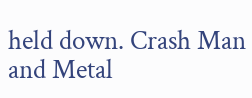held down. Crash Man and Metal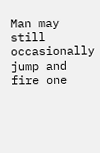Man may still occasionally jump and fire one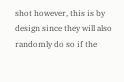shot however, this is by design since they will also randomly do so if the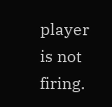player is not firing.